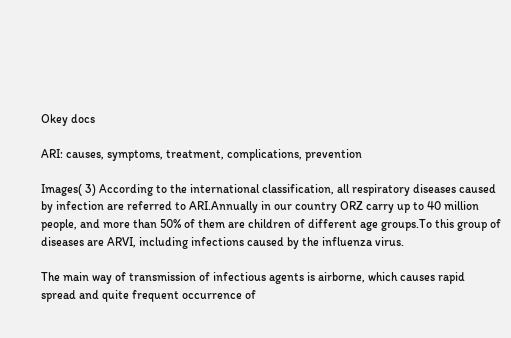Okey docs

ARI: causes, symptoms, treatment, complications, prevention

Images( 3) According to the international classification, all respiratory diseases caused by infection are referred to ARI.Annually in our country ORZ carry up to 40 million people, and more than 50% of them are children of different age groups.To this group of diseases are ARVI, including infections caused by the influenza virus.

The main way of transmission of infectious agents is airborne, which causes rapid spread and quite frequent occurrence of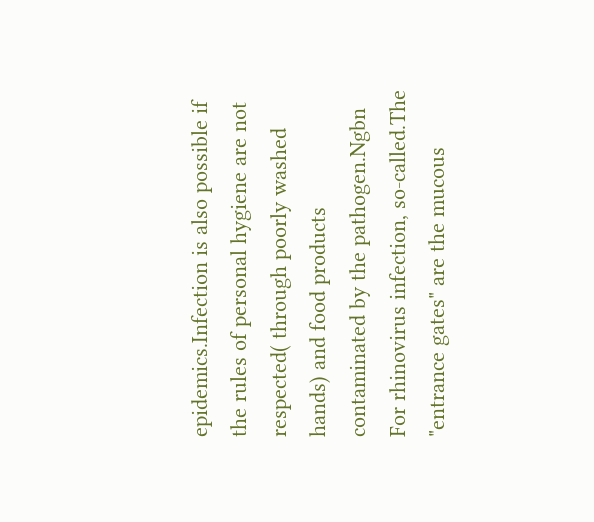epidemics.Infection is also possible if the rules of personal hygiene are not respected( through poorly washed hands) and food products contaminated by the pathogen.Ngbn For rhinovirus infection, so-called.The "entrance gates" are the mucous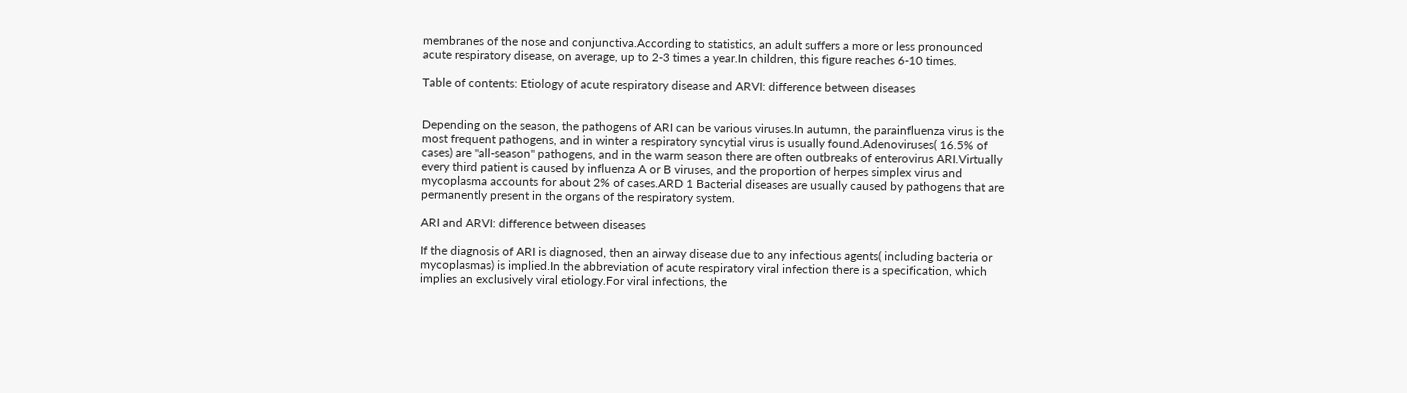membranes of the nose and conjunctiva.According to statistics, an adult suffers a more or less pronounced acute respiratory disease, on average, up to 2-3 times a year.In children, this figure reaches 6-10 times.

Table of contents: Etiology of acute respiratory disease and ARVI: difference between diseases


Depending on the season, the pathogens of ARI can be various viruses.In autumn, the parainfluenza virus is the most frequent pathogens, and in winter a respiratory syncytial virus is usually found.Adenoviruses( 16.5% of cases) are "all-season" pathogens, and in the warm season there are often outbreaks of enterovirus ARI.Virtually every third patient is caused by influenza A or B viruses, and the proportion of herpes simplex virus and mycoplasma accounts for about 2% of cases.ARD 1 Bacterial diseases are usually caused by pathogens that are permanently present in the organs of the respiratory system.

ARI and ARVI: difference between diseases

If the diagnosis of ARI is diagnosed, then an airway disease due to any infectious agents( including bacteria or mycoplasmas) is implied.In the abbreviation of acute respiratory viral infection there is a specification, which implies an exclusively viral etiology.For viral infections, the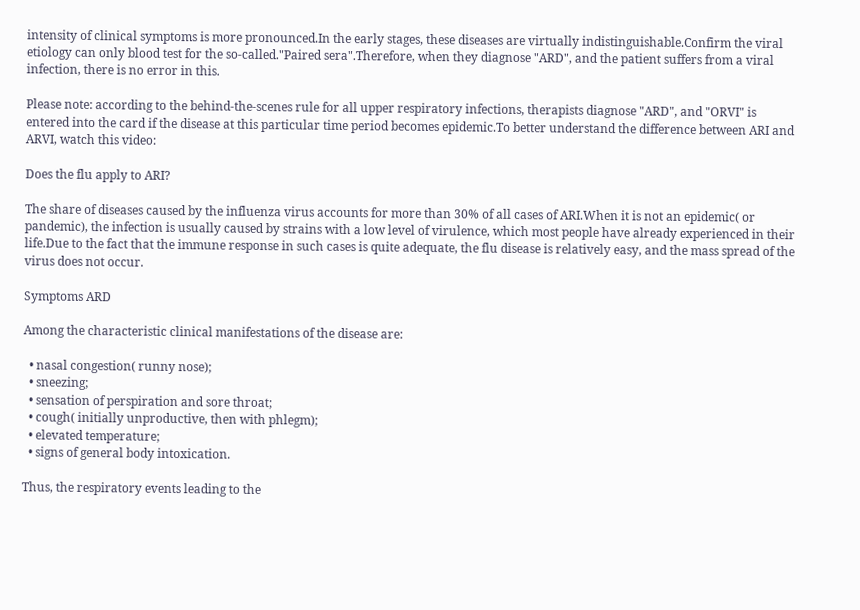intensity of clinical symptoms is more pronounced.In the early stages, these diseases are virtually indistinguishable.Confirm the viral etiology can only blood test for the so-called."Paired sera".Therefore, when they diagnose "ARD", and the patient suffers from a viral infection, there is no error in this.

Please note: according to the behind-the-scenes rule for all upper respiratory infections, therapists diagnose "ARD", and "ORVI" is entered into the card if the disease at this particular time period becomes epidemic.To better understand the difference between ARI and ARVI, watch this video:

Does the flu apply to ARI?

The share of diseases caused by the influenza virus accounts for more than 30% of all cases of ARI.When it is not an epidemic( or pandemic), the infection is usually caused by strains with a low level of virulence, which most people have already experienced in their life.Due to the fact that the immune response in such cases is quite adequate, the flu disease is relatively easy, and the mass spread of the virus does not occur.

Symptoms ARD

Among the characteristic clinical manifestations of the disease are:

  • nasal congestion( runny nose);
  • sneezing;
  • sensation of perspiration and sore throat;
  • cough( initially unproductive, then with phlegm);
  • elevated temperature;
  • signs of general body intoxication.

Thus, the respiratory events leading to the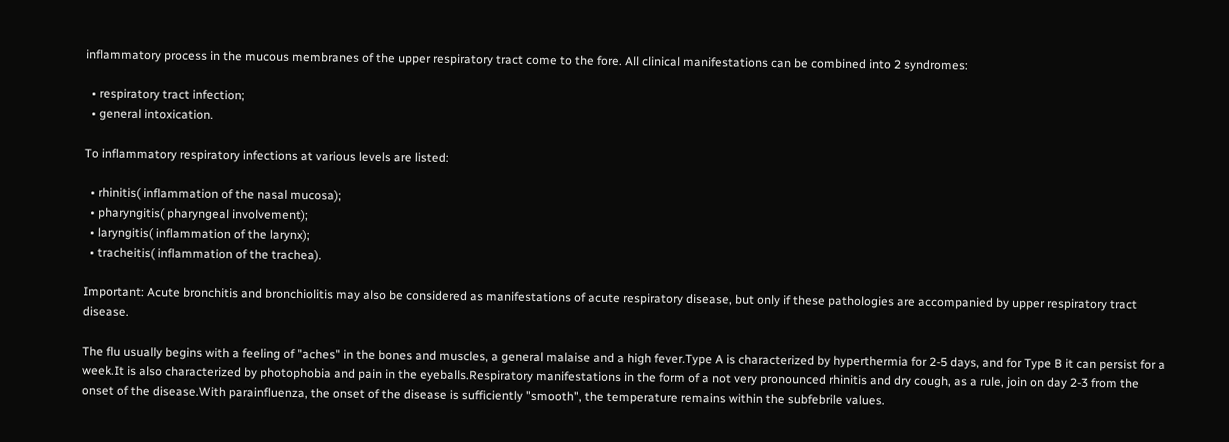inflammatory process in the mucous membranes of the upper respiratory tract come to the fore. All clinical manifestations can be combined into 2 syndromes:

  • respiratory tract infection;
  • general intoxication.

To inflammatory respiratory infections at various levels are listed:

  • rhinitis( inflammation of the nasal mucosa);
  • pharyngitis( pharyngeal involvement);
  • laryngitis( inflammation of the larynx);
  • tracheitis( inflammation of the trachea).

Important: Acute bronchitis and bronchiolitis may also be considered as manifestations of acute respiratory disease, but only if these pathologies are accompanied by upper respiratory tract disease.

The flu usually begins with a feeling of "aches" in the bones and muscles, a general malaise and a high fever.Type A is characterized by hyperthermia for 2-5 days, and for Type B it can persist for a week.It is also characterized by photophobia and pain in the eyeballs.Respiratory manifestations in the form of a not very pronounced rhinitis and dry cough, as a rule, join on day 2-3 from the onset of the disease.With parainfluenza, the onset of the disease is sufficiently "smooth", the temperature remains within the subfebrile values.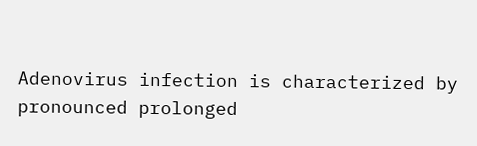Adenovirus infection is characterized by pronounced prolonged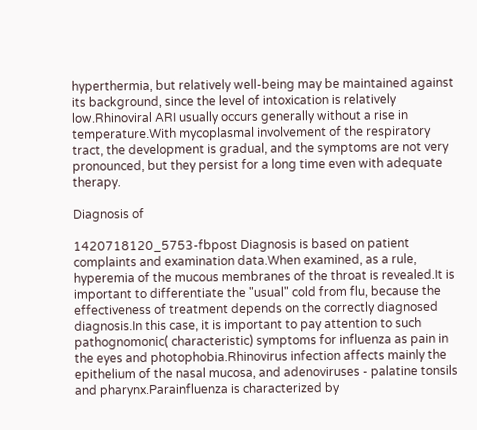hyperthermia, but relatively well-being may be maintained against its background, since the level of intoxication is relatively low.Rhinoviral ARI usually occurs generally without a rise in temperature.With mycoplasmal involvement of the respiratory tract, the development is gradual, and the symptoms are not very pronounced, but they persist for a long time even with adequate therapy.

Diagnosis of

1420718120_5753-fbpost Diagnosis is based on patient complaints and examination data.When examined, as a rule, hyperemia of the mucous membranes of the throat is revealed.It is important to differentiate the "usual" cold from flu, because the effectiveness of treatment depends on the correctly diagnosed diagnosis.In this case, it is important to pay attention to such pathognomonic( characteristic) symptoms for influenza as pain in the eyes and photophobia.Rhinovirus infection affects mainly the epithelium of the nasal mucosa, and adenoviruses - palatine tonsils and pharynx.Parainfluenza is characterized by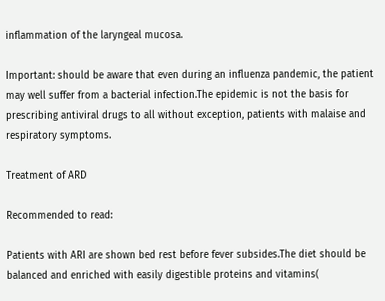inflammation of the laryngeal mucosa.

Important: should be aware that even during an influenza pandemic, the patient may well suffer from a bacterial infection.The epidemic is not the basis for prescribing antiviral drugs to all without exception, patients with malaise and respiratory symptoms.

Treatment of ARD

Recommended to read:

Patients with ARI are shown bed rest before fever subsides.The diet should be balanced and enriched with easily digestible proteins and vitamins(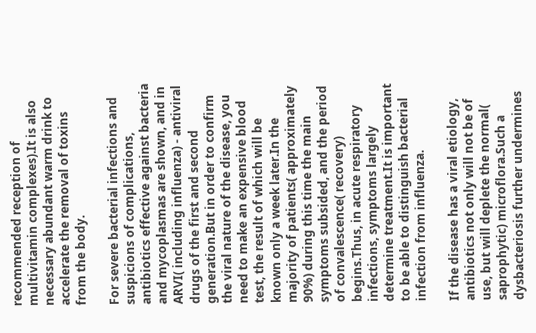recommended reception of multivitamin complexes).It is also necessary abundant warm drink to accelerate the removal of toxins from the body.

For severe bacterial infections and suspicions of complications, antibiotics effective against bacteria and mycoplasmas are shown, and in ARVI( including influenza) - antiviral drugs of the first and second generation.But in order to confirm the viral nature of the disease, you need to make an expensive blood test, the result of which will be known only a week later.In the majority of patients( approximately 90%) during this time the main symptoms subsided, and the period of convalescence( recovery) begins.Thus, in acute respiratory infections, symptoms largely determine treatment.It is important to be able to distinguish bacterial infection from influenza.

If the disease has a viral etiology, antibiotics not only will not be of use, but will deplete the normal( saprophytic) microflora.Such a dysbacteriosis further undermines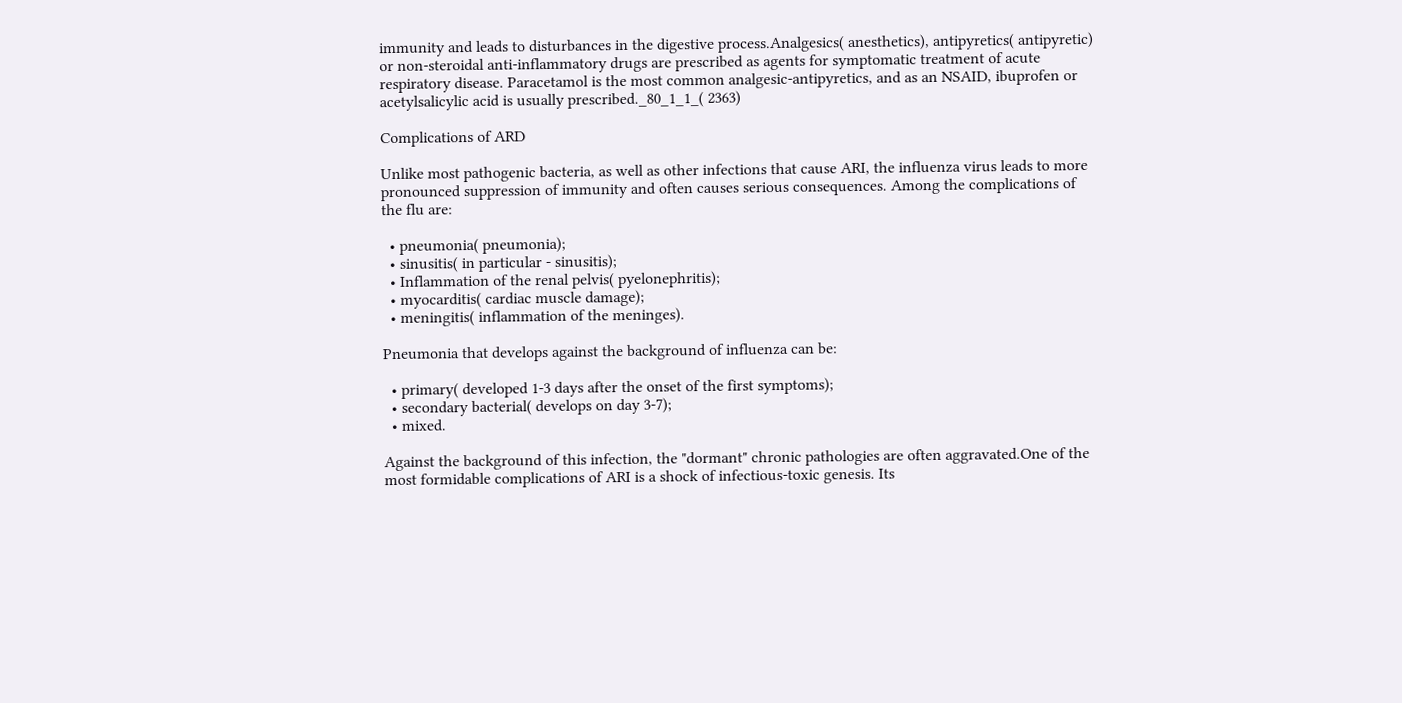immunity and leads to disturbances in the digestive process.Analgesics( anesthetics), antipyretics( antipyretic) or non-steroidal anti-inflammatory drugs are prescribed as agents for symptomatic treatment of acute respiratory disease. Paracetamol is the most common analgesic-antipyretics, and as an NSAID, ibuprofen or acetylsalicylic acid is usually prescribed._80_1_1_( 2363)

Complications of ARD

Unlike most pathogenic bacteria, as well as other infections that cause ARI, the influenza virus leads to more pronounced suppression of immunity and often causes serious consequences. Among the complications of the flu are:

  • pneumonia( pneumonia);
  • sinusitis( in particular - sinusitis);
  • Inflammation of the renal pelvis( pyelonephritis);
  • myocarditis( cardiac muscle damage);
  • meningitis( inflammation of the meninges).

Pneumonia that develops against the background of influenza can be:

  • primary( developed 1-3 days after the onset of the first symptoms);
  • secondary bacterial( develops on day 3-7);
  • mixed.

Against the background of this infection, the "dormant" chronic pathologies are often aggravated.One of the most formidable complications of ARI is a shock of infectious-toxic genesis. Its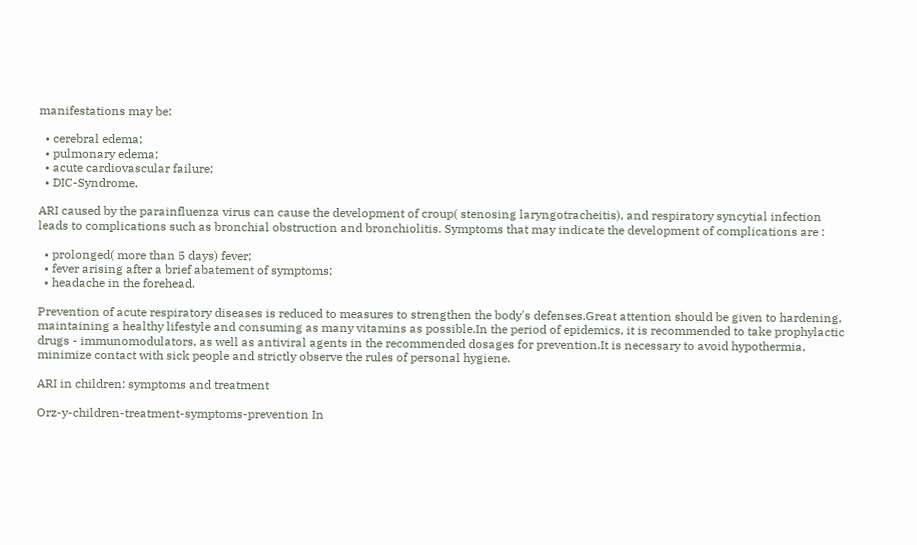manifestations may be:

  • cerebral edema;
  • pulmonary edema;
  • acute cardiovascular failure;
  • DIC-Syndrome.

ARI caused by the parainfluenza virus can cause the development of croup( stenosing laryngotracheitis), and respiratory syncytial infection leads to complications such as bronchial obstruction and bronchiolitis. Symptoms that may indicate the development of complications are :

  • prolonged( more than 5 days) fever;
  • fever arising after a brief abatement of symptoms;
  • headache in the forehead.

Prevention of acute respiratory diseases is reduced to measures to strengthen the body's defenses.Great attention should be given to hardening, maintaining a healthy lifestyle and consuming as many vitamins as possible.In the period of epidemics, it is recommended to take prophylactic drugs - immunomodulators, as well as antiviral agents in the recommended dosages for prevention.It is necessary to avoid hypothermia, minimize contact with sick people and strictly observe the rules of personal hygiene.

ARI in children: symptoms and treatment

Orz-y-children-treatment-symptoms-prevention In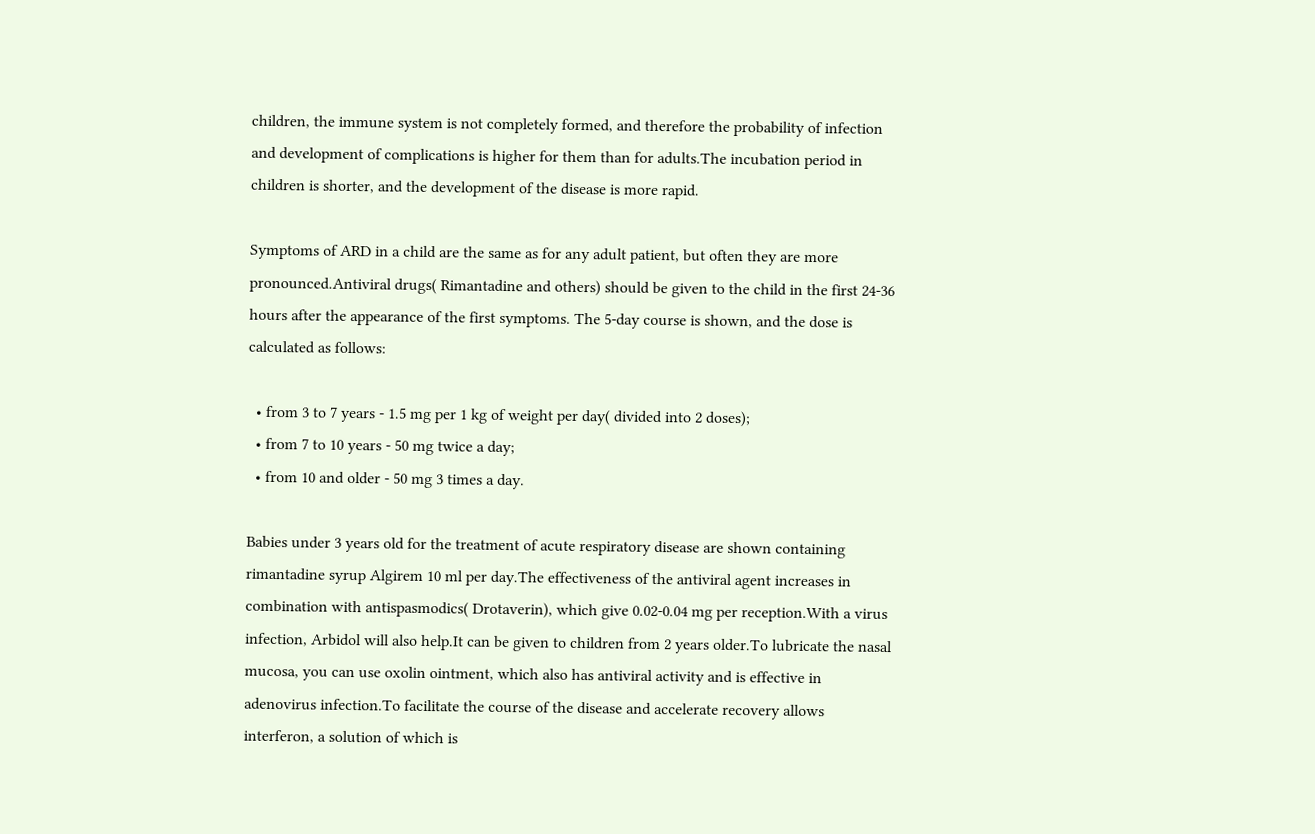children, the immune system is not completely formed, and therefore the probability of infection and development of complications is higher for them than for adults.The incubation period in children is shorter, and the development of the disease is more rapid.

Symptoms of ARD in a child are the same as for any adult patient, but often they are more pronounced.Antiviral drugs( Rimantadine and others) should be given to the child in the first 24-36 hours after the appearance of the first symptoms. The 5-day course is shown, and the dose is calculated as follows:

  • from 3 to 7 years - 1.5 mg per 1 kg of weight per day( divided into 2 doses);
  • from 7 to 10 years - 50 mg twice a day;
  • from 10 and older - 50 mg 3 times a day.

Babies under 3 years old for the treatment of acute respiratory disease are shown containing rimantadine syrup Algirem 10 ml per day.The effectiveness of the antiviral agent increases in combination with antispasmodics( Drotaverin), which give 0.02-0.04 mg per reception.With a virus infection, Arbidol will also help.It can be given to children from 2 years older.To lubricate the nasal mucosa, you can use oxolin ointment, which also has antiviral activity and is effective in adenovirus infection.To facilitate the course of the disease and accelerate recovery allows interferon, a solution of which is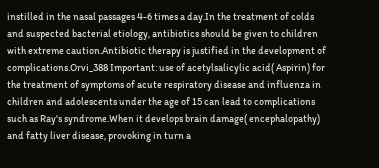instilled in the nasal passages 4-6 times a day.In the treatment of colds and suspected bacterial etiology, antibiotics should be given to children with extreme caution.Antibiotic therapy is justified in the development of complications.Orvi_388 Important: use of acetylsalicylic acid( Aspirin) for the treatment of symptoms of acute respiratory disease and influenza in children and adolescents under the age of 15 can lead to complications such as Ray's syndrome.When it develops brain damage( encephalopathy) and fatty liver disease, provoking in turn a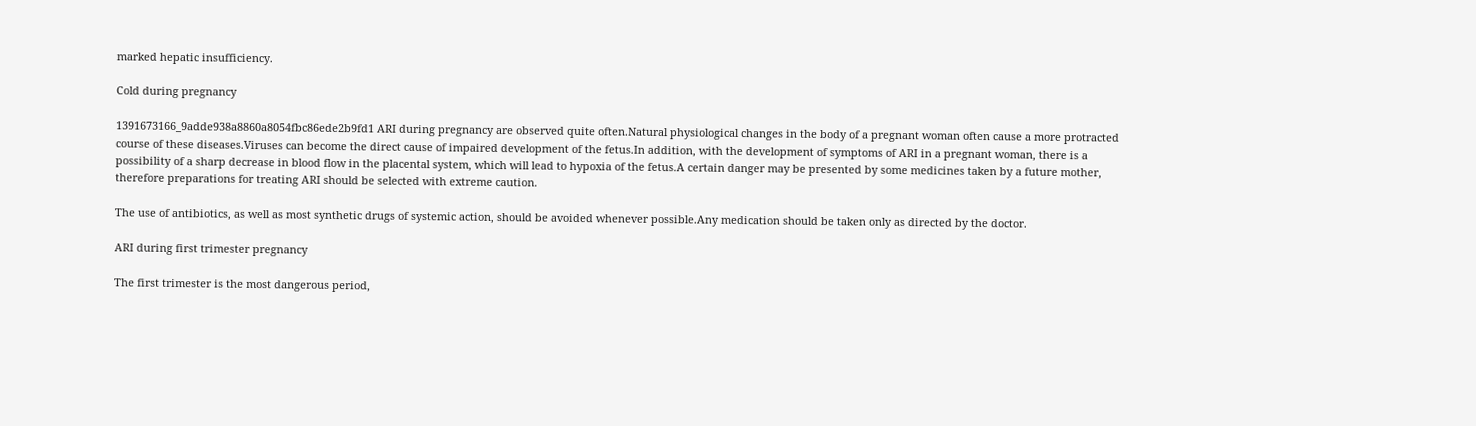marked hepatic insufficiency.

Cold during pregnancy

1391673166_9adde938a8860a8054fbc86ede2b9fd1 ARI during pregnancy are observed quite often.Natural physiological changes in the body of a pregnant woman often cause a more protracted course of these diseases.Viruses can become the direct cause of impaired development of the fetus.In addition, with the development of symptoms of ARI in a pregnant woman, there is a possibility of a sharp decrease in blood flow in the placental system, which will lead to hypoxia of the fetus.A certain danger may be presented by some medicines taken by a future mother, therefore preparations for treating ARI should be selected with extreme caution.

The use of antibiotics, as well as most synthetic drugs of systemic action, should be avoided whenever possible.Any medication should be taken only as directed by the doctor.

ARI during first trimester pregnancy

The first trimester is the most dangerous period,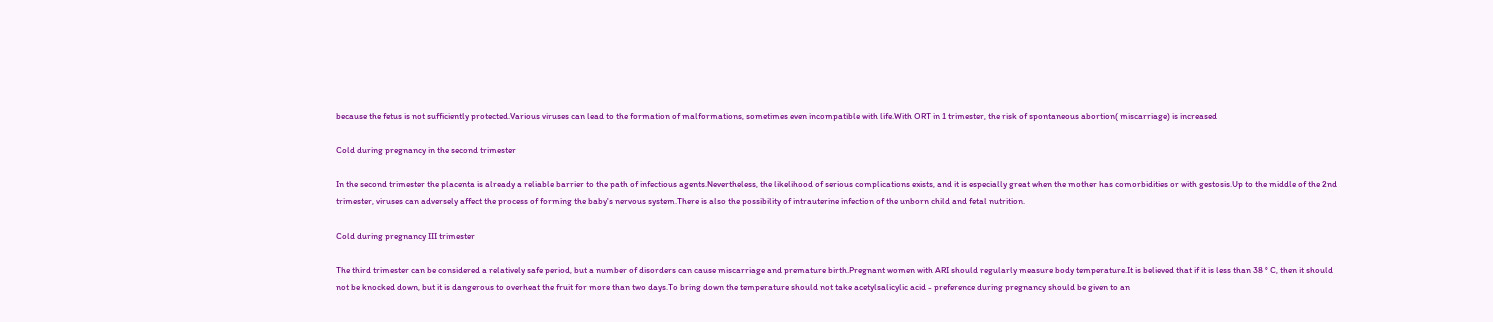because the fetus is not sufficiently protected.Various viruses can lead to the formation of malformations, sometimes even incompatible with life.With ORT in 1 trimester, the risk of spontaneous abortion( miscarriage) is increased

Cold during pregnancy in the second trimester

In the second trimester the placenta is already a reliable barrier to the path of infectious agents.Nevertheless, the likelihood of serious complications exists, and it is especially great when the mother has comorbidities or with gestosis.Up to the middle of the 2nd trimester, viruses can adversely affect the process of forming the baby's nervous system.There is also the possibility of intrauterine infection of the unborn child and fetal nutrition.

Cold during pregnancy III trimester

The third trimester can be considered a relatively safe period, but a number of disorders can cause miscarriage and premature birth.Pregnant women with ARI should regularly measure body temperature.It is believed that if it is less than 38 ° C, then it should not be knocked down, but it is dangerous to overheat the fruit for more than two days.To bring down the temperature should not take acetylsalicylic acid - preference during pregnancy should be given to an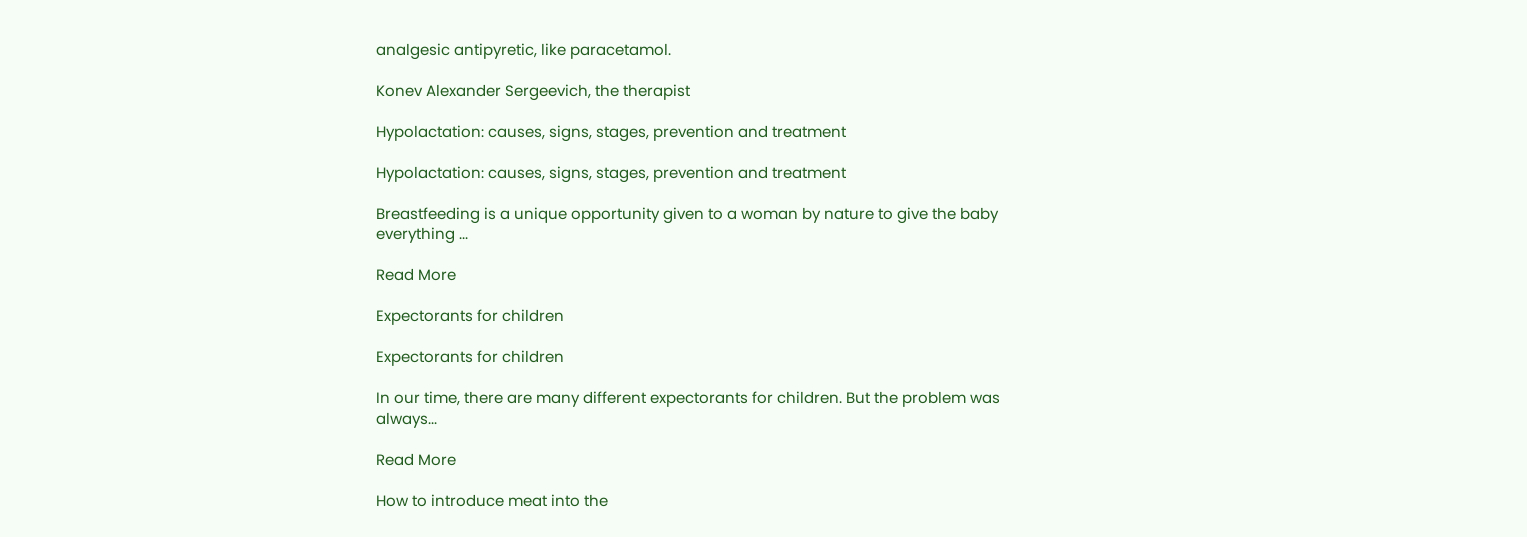analgesic antipyretic, like paracetamol.

Konev Alexander Sergeevich, the therapist

Hypolactation: causes, signs, stages, prevention and treatment

Hypolactation: causes, signs, stages, prevention and treatment

Breastfeeding is a unique opportunity given to a woman by nature to give the baby everything ...

Read More

Expectorants for children

Expectorants for children

In our time, there are many different expectorants for children. But the problem was always...

Read More

How to introduce meat into the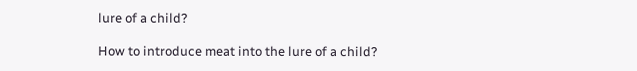lure of a child?

How to introduce meat into the lure of a child?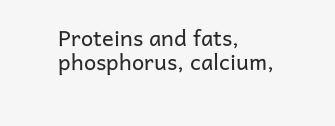Proteins and fats, phosphorus, calcium,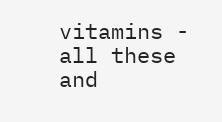vitamins - all these and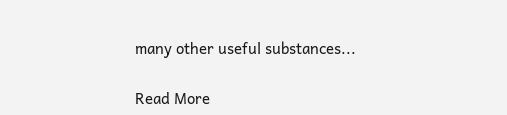many other useful substances...

Read More